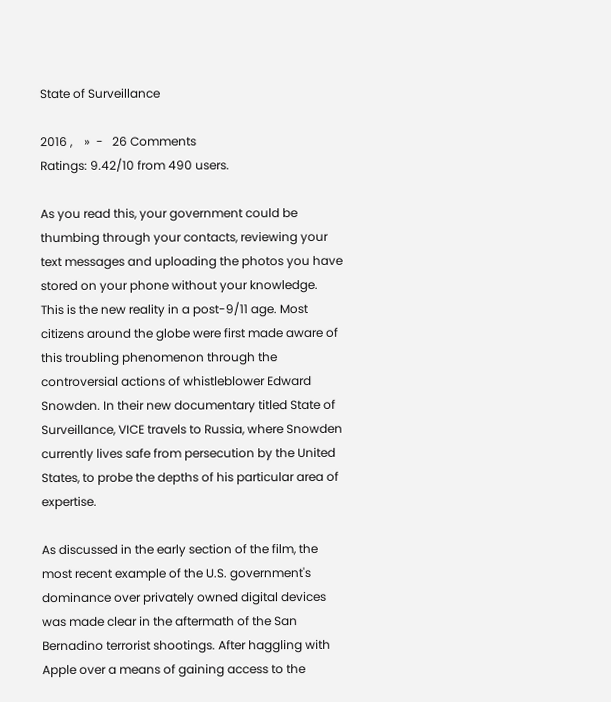State of Surveillance

2016 ,    »  -   26 Comments
Ratings: 9.42/10 from 490 users.

As you read this, your government could be thumbing through your contacts, reviewing your text messages and uploading the photos you have stored on your phone without your knowledge. This is the new reality in a post-9/11 age. Most citizens around the globe were first made aware of this troubling phenomenon through the controversial actions of whistleblower Edward Snowden. In their new documentary titled State of Surveillance, VICE travels to Russia, where Snowden currently lives safe from persecution by the United States, to probe the depths of his particular area of expertise.

As discussed in the early section of the film, the most recent example of the U.S. government's dominance over privately owned digital devices was made clear in the aftermath of the San Bernadino terrorist shootings. After haggling with Apple over a means of gaining access to the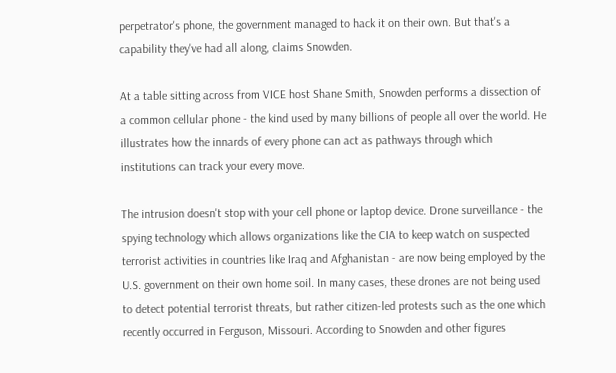perpetrator's phone, the government managed to hack it on their own. But that's a capability they've had all along, claims Snowden.

At a table sitting across from VICE host Shane Smith, Snowden performs a dissection of a common cellular phone - the kind used by many billions of people all over the world. He illustrates how the innards of every phone can act as pathways through which institutions can track your every move.

The intrusion doesn't stop with your cell phone or laptop device. Drone surveillance - the spying technology which allows organizations like the CIA to keep watch on suspected terrorist activities in countries like Iraq and Afghanistan - are now being employed by the U.S. government on their own home soil. In many cases, these drones are not being used to detect potential terrorist threats, but rather citizen-led protests such as the one which recently occurred in Ferguson, Missouri. According to Snowden and other figures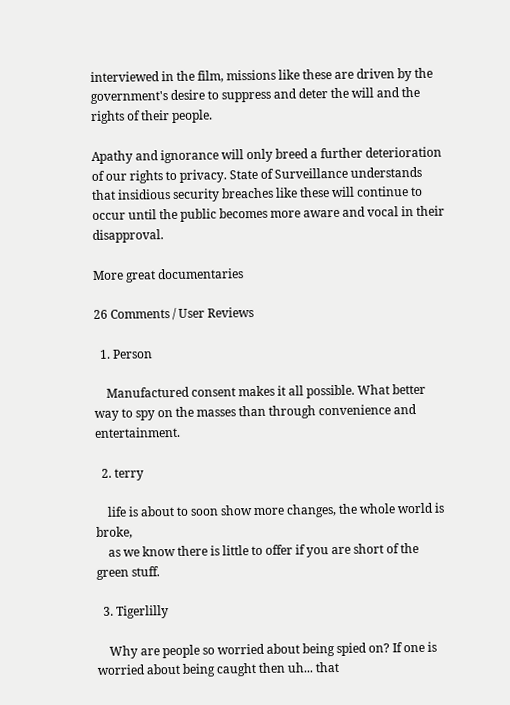interviewed in the film, missions like these are driven by the government's desire to suppress and deter the will and the rights of their people.

Apathy and ignorance will only breed a further deterioration of our rights to privacy. State of Surveillance understands that insidious security breaches like these will continue to occur until the public becomes more aware and vocal in their disapproval.

More great documentaries

26 Comments / User Reviews

  1. Person

    Manufactured consent makes it all possible. What better way to spy on the masses than through convenience and entertainment.

  2. terry

    life is about to soon show more changes, the whole world is broke,
    as we know there is little to offer if you are short of the green stuff.

  3. Tigerlilly

    Why are people so worried about being spied on? If one is worried about being caught then uh... that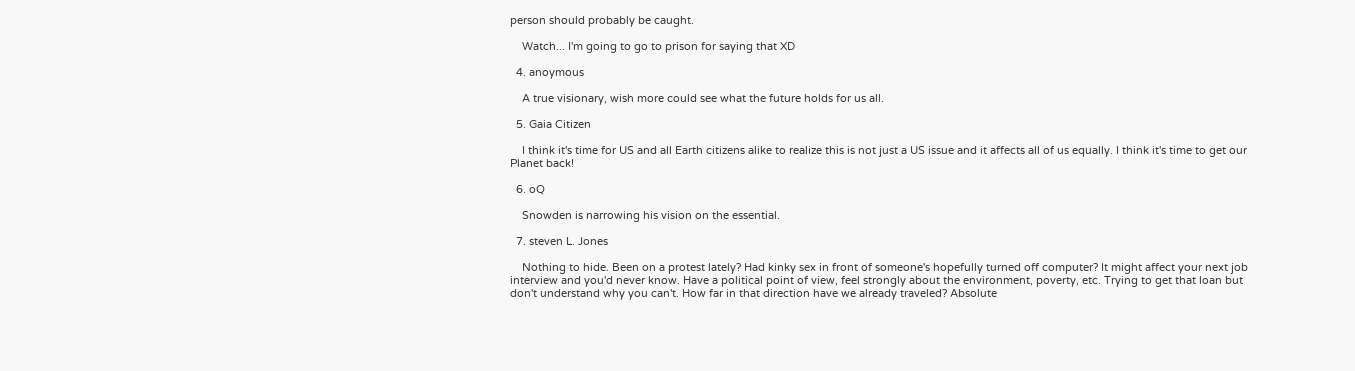person should probably be caught.

    Watch... I'm going to go to prison for saying that XD

  4. anoymous

    A true visionary, wish more could see what the future holds for us all.

  5. Gaia Citizen

    I think it's time for US and all Earth citizens alike to realize this is not just a US issue and it affects all of us equally. I think it's time to get our Planet back!

  6. oQ

    Snowden is narrowing his vision on the essential.

  7. steven L. Jones

    Nothing to hide. Been on a protest lately? Had kinky sex in front of someone's hopefully turned off computer? It might affect your next job interview and you'd never know. Have a political point of view, feel strongly about the environment, poverty, etc. Trying to get that loan but don't understand why you can't. How far in that direction have we already traveled? Absolute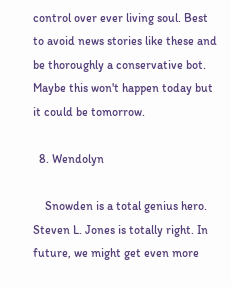control over ever living soul. Best to avoid news stories like these and be thoroughly a conservative bot. Maybe this won't happen today but it could be tomorrow.

  8. Wendolyn

    Snowden is a total genius hero. Steven L. Jones is totally right. In future, we might get even more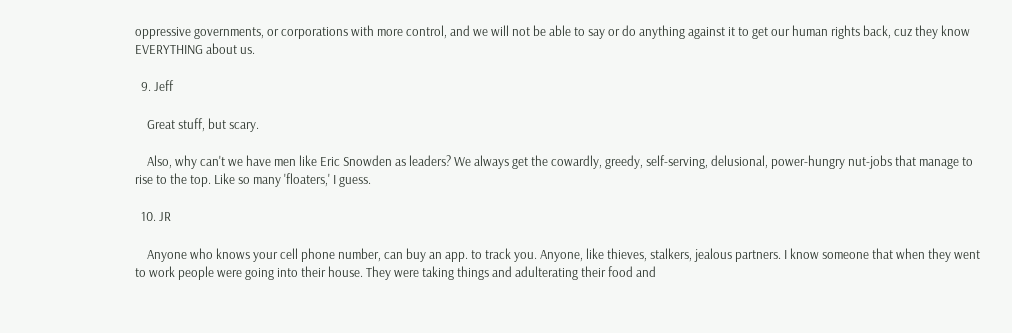oppressive governments, or corporations with more control, and we will not be able to say or do anything against it to get our human rights back, cuz they know EVERYTHING about us.

  9. Jeff

    Great stuff, but scary.

    Also, why can't we have men like Eric Snowden as leaders? We always get the cowardly, greedy, self-serving, delusional, power-hungry nut-jobs that manage to rise to the top. Like so many 'floaters,' I guess.

  10. JR

    Anyone who knows your cell phone number, can buy an app. to track you. Anyone, like thieves, stalkers, jealous partners. I know someone that when they went to work people were going into their house. They were taking things and adulterating their food and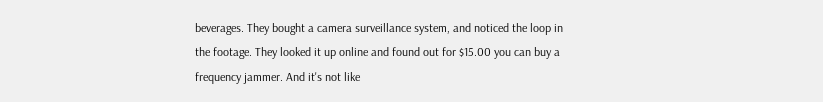beverages. They bought a camera surveillance system, and noticed the loop in the footage. They looked it up online and found out for $15.00 you can buy a frequency jammer. And it's not like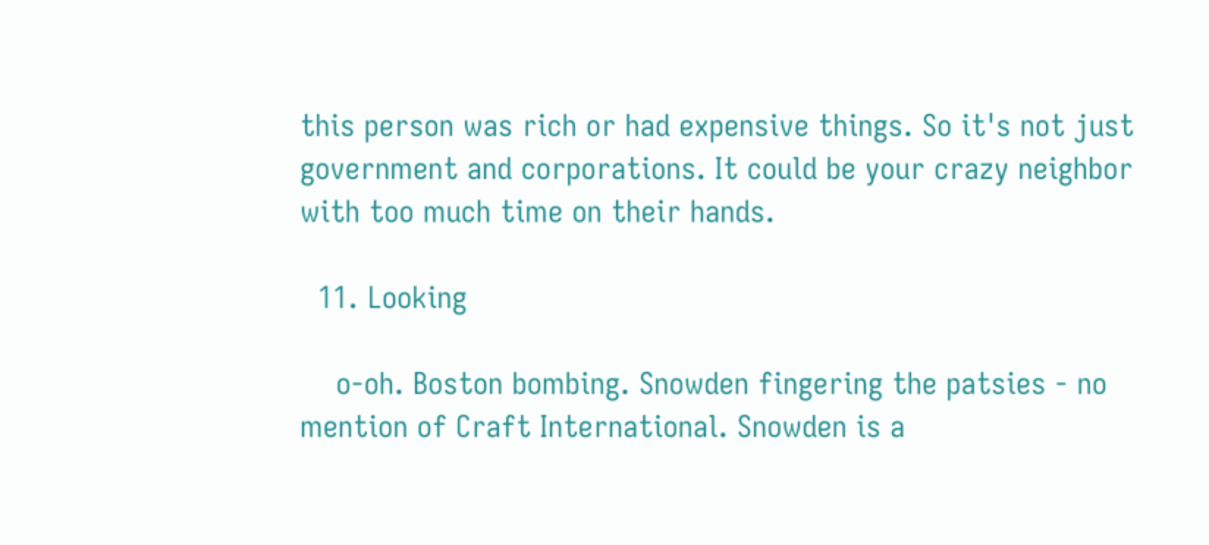this person was rich or had expensive things. So it's not just government and corporations. It could be your crazy neighbor with too much time on their hands.

  11. Looking

    o-oh. Boston bombing. Snowden fingering the patsies - no mention of Craft International. Snowden is a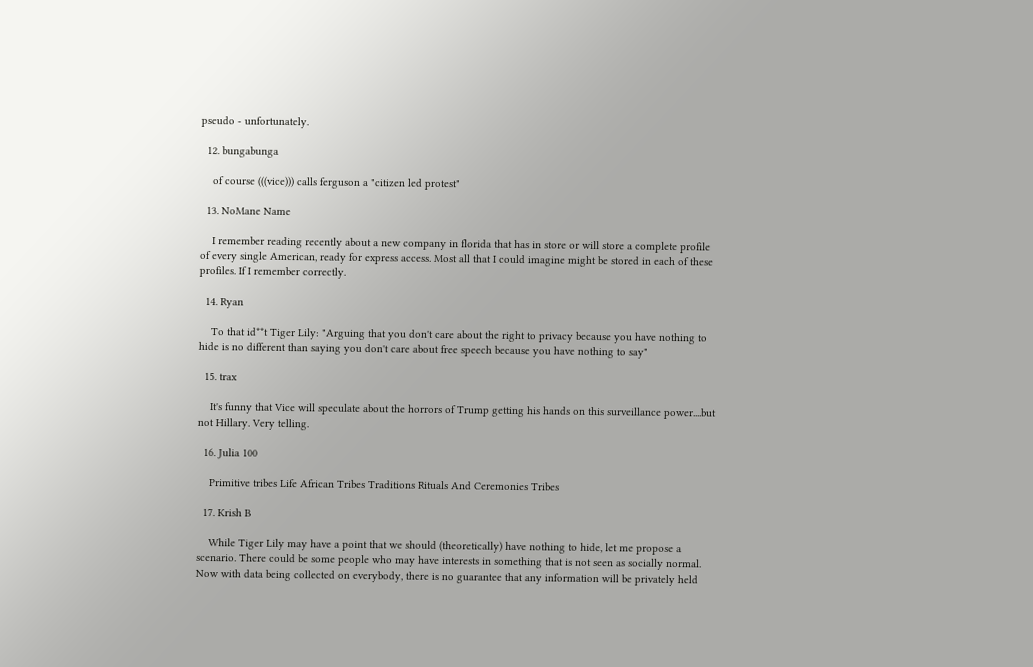pseudo - unfortunately.

  12. bungabunga

    of course (((vice))) calls ferguson a "citizen led protest"

  13. NoMane Name

    I remember reading recently about a new company in florida that has in store or will store a complete profile of every single American, ready for express access. Most all that I could imagine might be stored in each of these profiles. If I remember correctly.

  14. Ryan

    To that id**t Tiger Lily: "Arguing that you don't care about the right to privacy because you have nothing to hide is no different than saying you don't care about free speech because you have nothing to say"

  15. trax

    It's funny that Vice will speculate about the horrors of Trump getting his hands on this surveillance power....but not Hillary. Very telling.

  16. Julia 100

    Primitive tribes Life African Tribes Traditions Rituals And Ceremonies Tribes

  17. Krish B

    While Tiger Lily may have a point that we should (theoretically) have nothing to hide, let me propose a scenario. There could be some people who may have interests in something that is not seen as socially normal. Now with data being collected on everybody, there is no guarantee that any information will be privately held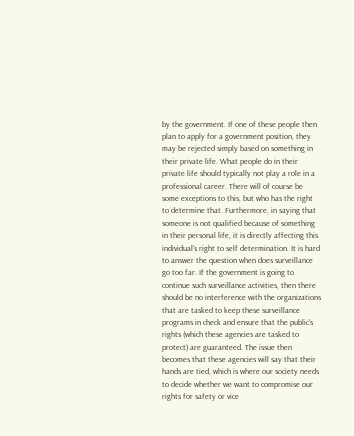by the government. If one of these people then plan to apply for a government position, they may be rejected simply based on something in their private life. What people do in their private life should typically not play a role in a professional career. There will of course be some exceptions to this, but who has the right to determine that. Furthermore, in saying that someone is not qualified because of something in their personal life, it is directly affecting this individual's right to self determination. It is hard to answer the question when does surveillance go too far. If the government is going to continue such surveillance activities, then there should be no interference with the organizations that are tasked to keep these surveillance programs in check and ensure that the public's rights (which these agencies are tasked to protect) are guaranteed. The issue then becomes that these agencies will say that their hands are tied, which is where our society needs to decide whether we want to compromise our rights for safety or vice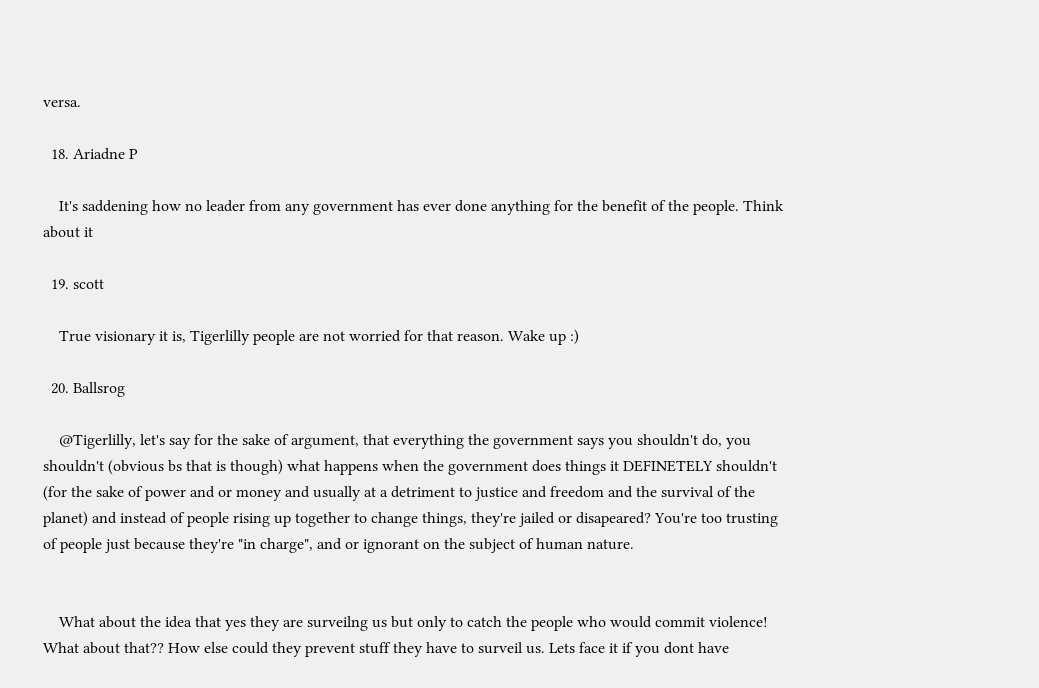versa.

  18. Ariadne P

    It's saddening how no leader from any government has ever done anything for the benefit of the people. Think about it

  19. scott

    True visionary it is, Tigerlilly people are not worried for that reason. Wake up :)

  20. Ballsrog

    @Tigerlilly, let's say for the sake of argument, that everything the government says you shouldn't do, you shouldn't (obvious bs that is though) what happens when the government does things it DEFINETELY shouldn't (for the sake of power and or money and usually at a detriment to justice and freedom and the survival of the planet) and instead of people rising up together to change things, they're jailed or disapeared? You're too trusting of people just because they're "in charge", and or ignorant on the subject of human nature.


    What about the idea that yes they are surveilng us but only to catch the people who would commit violence! What about that?? How else could they prevent stuff they have to surveil us. Lets face it if you dont have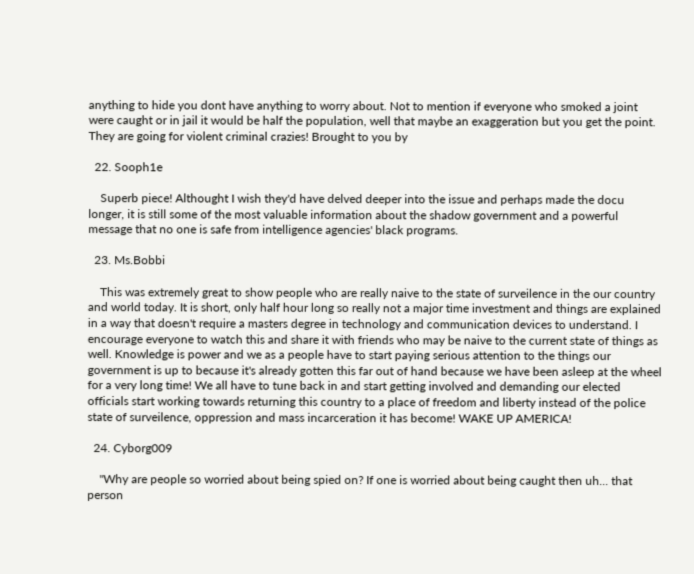anything to hide you dont have anything to worry about. Not to mention if everyone who smoked a joint were caught or in jail it would be half the population, well that maybe an exaggeration but you get the point. They are going for violent criminal crazies! Brought to you by

  22. Sooph1e

    Superb piece! Althought I wish they'd have delved deeper into the issue and perhaps made the docu longer, it is still some of the most valuable information about the shadow government and a powerful message that no one is safe from intelligence agencies' black programs.

  23. Ms.Bobbi

    This was extremely great to show people who are really naive to the state of surveilence in the our country and world today. It is short, only half hour long so really not a major time investment and things are explained in a way that doesn't require a masters degree in technology and communication devices to understand. I encourage everyone to watch this and share it with friends who may be naive to the current state of things as well. Knowledge is power and we as a people have to start paying serious attention to the things our government is up to because it's already gotten this far out of hand because we have been asleep at the wheel for a very long time! We all have to tune back in and start getting involved and demanding our elected officials start working towards returning this country to a place of freedom and liberty instead of the police state of surveilence, oppression and mass incarceration it has become! WAKE UP AMERICA!

  24. Cyborg009

    "Why are people so worried about being spied on? If one is worried about being caught then uh... that person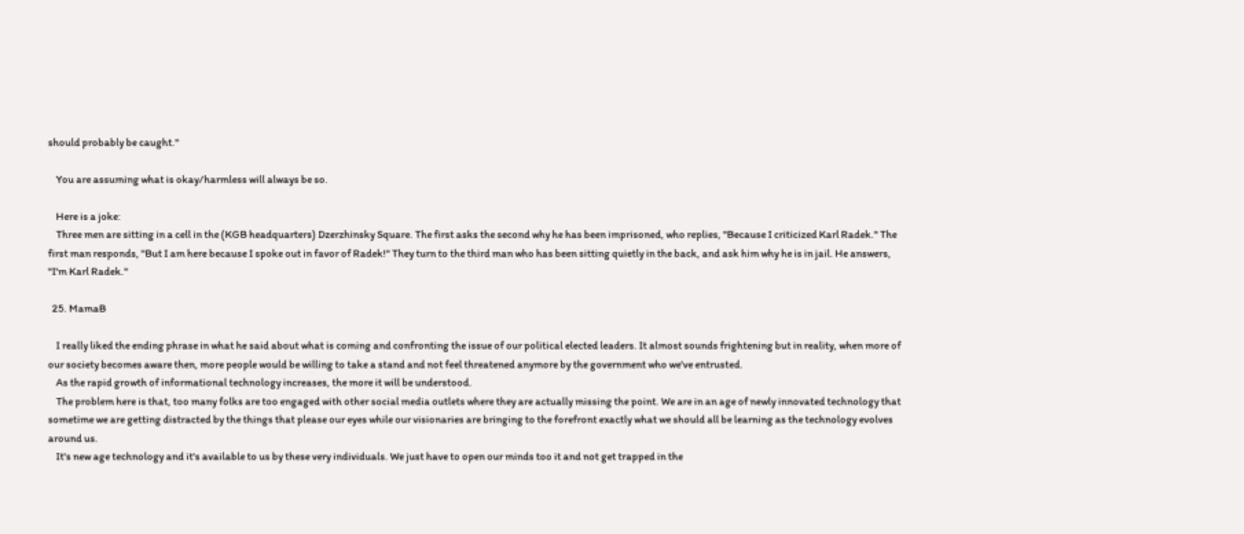should probably be caught."

    You are assuming what is okay/harmless will always be so.

    Here is a joke:
    Three men are sitting in a cell in the (KGB headquarters) Dzerzhinsky Square. The first asks the second why he has been imprisoned, who replies, "Because I criticized Karl Radek." The first man responds, "But I am here because I spoke out in favor of Radek!" They turn to the third man who has been sitting quietly in the back, and ask him why he is in jail. He answers, "I'm Karl Radek."

  25. MamaB

    I really liked the ending phrase in what he said about what is coming and confronting the issue of our political elected leaders. It almost sounds frightening but in reality, when more of our society becomes aware then, more people would be willing to take a stand and not feel threatened anymore by the government who we've entrusted.
    As the rapid growth of informational technology increases, the more it will be understood.
    The problem here is that, too many folks are too engaged with other social media outlets where they are actually missing the point. We are in an age of newly innovated technology that sometime we are getting distracted by the things that please our eyes while our visionaries are bringing to the forefront exactly what we should all be learning as the technology evolves around us.
    It's new age technology and it's available to us by these very individuals. We just have to open our minds too it and not get trapped in the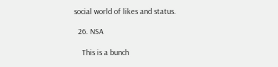social world of likes and status.

  26. NSA

    This is a bunch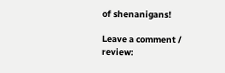of shenanigans!

Leave a comment / review: